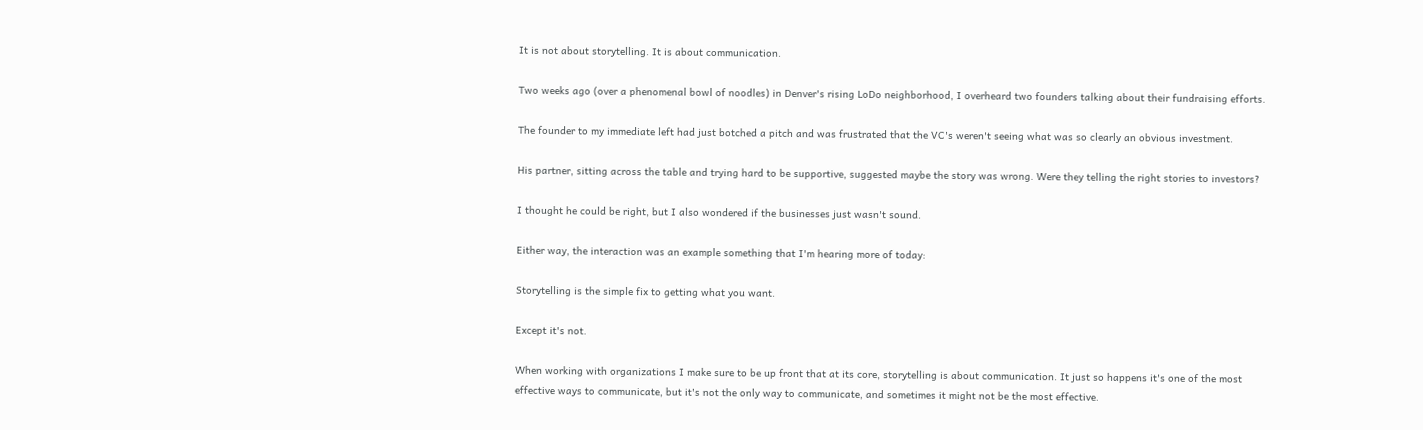It is not about storytelling. It is about communication.

Two weeks ago (over a phenomenal bowl of noodles) in Denver's rising LoDo neighborhood, I overheard two founders talking about their fundraising efforts.

The founder to my immediate left had just botched a pitch and was frustrated that the VC's weren't seeing what was so clearly an obvious investment.

His partner, sitting across the table and trying hard to be supportive, suggested maybe the story was wrong. Were they telling the right stories to investors?

I thought he could be right, but I also wondered if the businesses just wasn't sound.

Either way, the interaction was an example something that I'm hearing more of today:

Storytelling is the simple fix to getting what you want.

Except it's not.

When working with organizations I make sure to be up front that at its core, storytelling is about communication. It just so happens it's one of the most effective ways to communicate, but it's not the only way to communicate, and sometimes it might not be the most effective.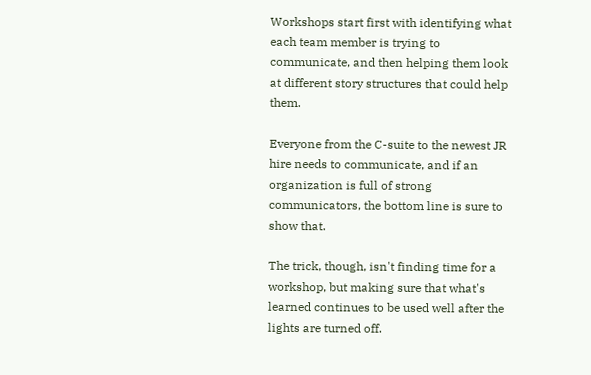Workshops start first with identifying what each team member is trying to communicate, and then helping them look at different story structures that could help them.

Everyone from the C-suite to the newest JR hire needs to communicate, and if an organization is full of strong communicators, the bottom line is sure to show that.

The trick, though, isn't finding time for a workshop, but making sure that what's learned continues to be used well after the lights are turned off.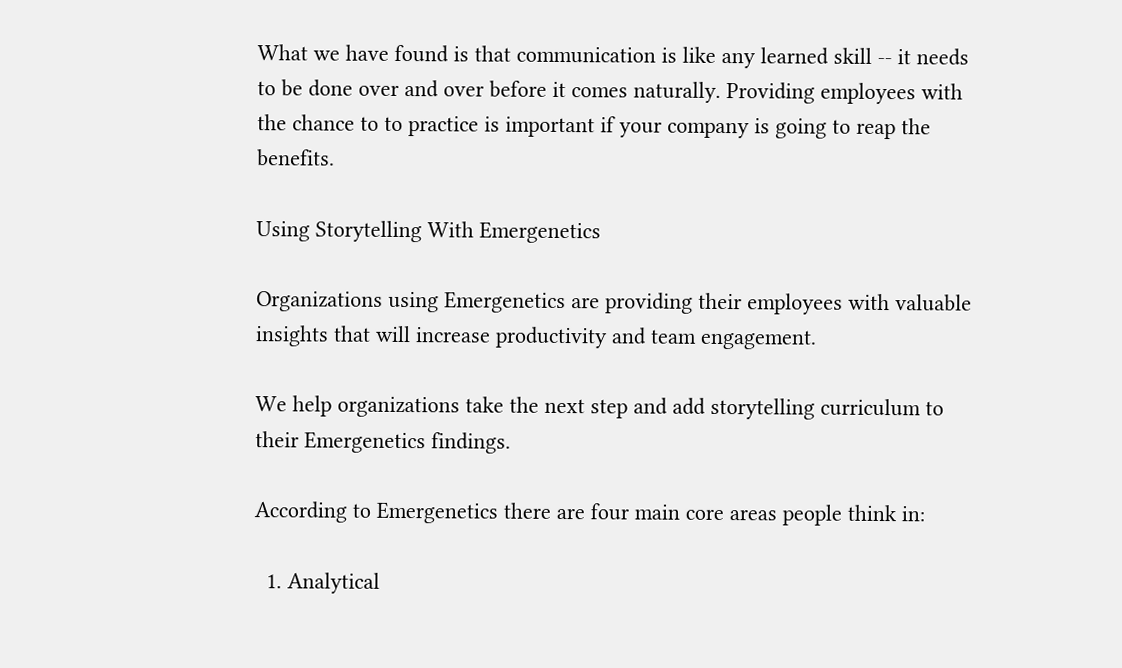What we have found is that communication is like any learned skill -- it needs to be done over and over before it comes naturally. Providing employees with the chance to to practice is important if your company is going to reap the benefits.

Using Storytelling With Emergenetics

Organizations using Emergenetics are providing their employees with valuable insights that will increase productivity and team engagement.

We help organizations take the next step and add storytelling curriculum to their Emergenetics findings.

According to Emergenetics there are four main core areas people think in:

  1. Analytical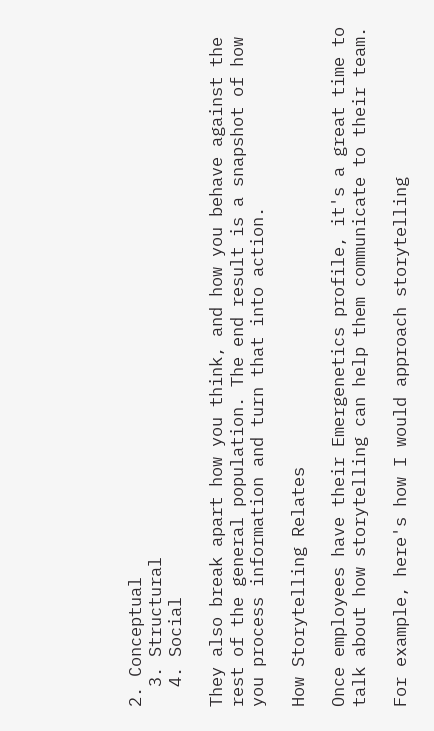2. Conceptual
  3. Structural
  4. Social

They also break apart how you think, and how you behave against the rest of the general population. The end result is a snapshot of how you process information and turn that into action.

How Storytelling Relates

Once employees have their Emergenetics profile, it's a great time to talk about how storytelling can help them communicate to their team.

For example, here's how I would approach storytelling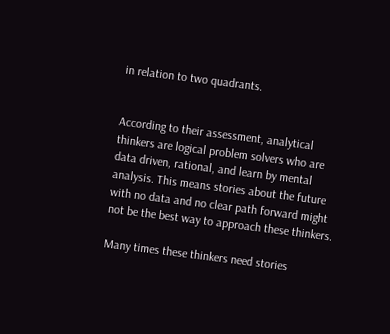in relation to two quadrants.


According to their assessment, analytical thinkers are logical problem solvers who are data driven, rational, and learn by mental analysis. This means stories about the future with no data and no clear path forward might not be the best way to approach these thinkers.

Many times these thinkers need stories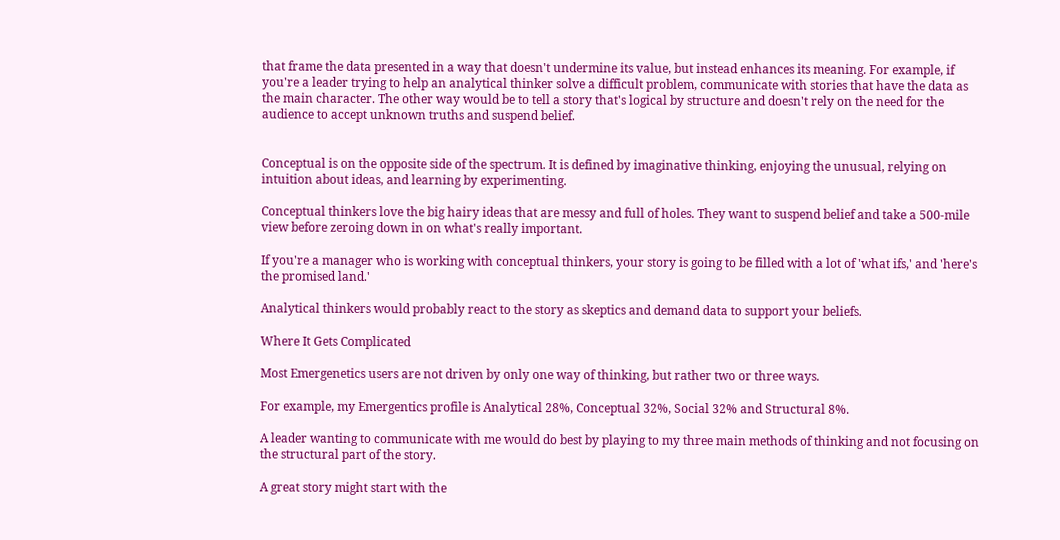that frame the data presented in a way that doesn't undermine its value, but instead enhances its meaning. For example, if you're a leader trying to help an analytical thinker solve a difficult problem, communicate with stories that have the data as the main character. The other way would be to tell a story that's logical by structure and doesn't rely on the need for the audience to accept unknown truths and suspend belief.


Conceptual is on the opposite side of the spectrum. It is defined by imaginative thinking, enjoying the unusual, relying on intuition about ideas, and learning by experimenting.

Conceptual thinkers love the big hairy ideas that are messy and full of holes. They want to suspend belief and take a 500-mile view before zeroing down in on what's really important.

If you're a manager who is working with conceptual thinkers, your story is going to be filled with a lot of 'what ifs,' and 'here's the promised land.'

Analytical thinkers would probably react to the story as skeptics and demand data to support your beliefs.

Where It Gets Complicated

Most Emergenetics users are not driven by only one way of thinking, but rather two or three ways.

For example, my Emergentics profile is Analytical 28%, Conceptual 32%, Social 32% and Structural 8%.

A leader wanting to communicate with me would do best by playing to my three main methods of thinking and not focusing on the structural part of the story.

A great story might start with the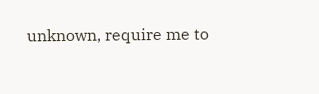unknown, require me to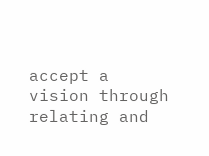accept a vision through relating and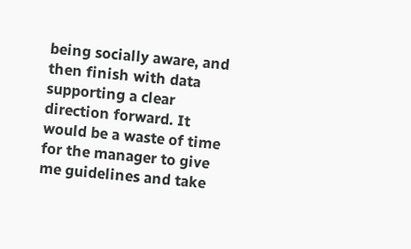being socially aware, and then finish with data supporting a clear direction forward. It would be a waste of time for the manager to give me guidelines and take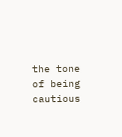the tone of being cautious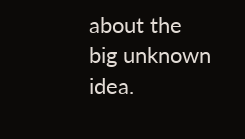about the big unknown idea.